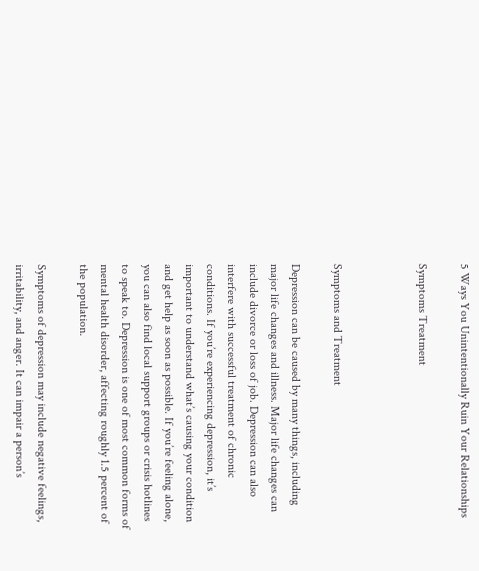5 Ways You Unintentionally Ruin Your Relationships

Symptoms Treatment



Symptoms and Treatment

Depression can be caused by many things, including major life changes and illness. Major life changes can include divorce or loss of job. Depression can also interfere with successful treatment of chronic conditions. If you’re experiencing depression, it’s important to understand what’s causing your condition and get help as soon as possible. If you’re feeling alone, you can also find local support groups or crisis hotlines to speak to. Depression is one of most common forms of mental health disorder, affecting roughly 1.5 percent of the population.

Symptoms of depression may include negative feelings, irritability, and anger. It can impair a person’s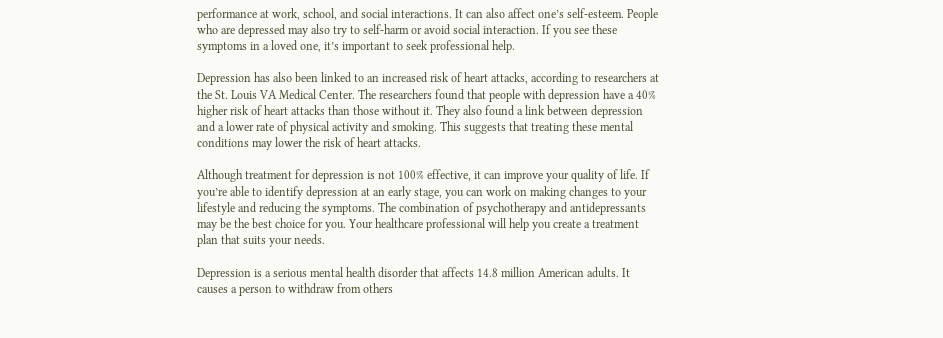performance at work, school, and social interactions. It can also affect one’s self-esteem. People who are depressed may also try to self-harm or avoid social interaction. If you see these symptoms in a loved one, it’s important to seek professional help.

Depression has also been linked to an increased risk of heart attacks, according to researchers at the St. Louis VA Medical Center. The researchers found that people with depression have a 40% higher risk of heart attacks than those without it. They also found a link between depression and a lower rate of physical activity and smoking. This suggests that treating these mental conditions may lower the risk of heart attacks.

Although treatment for depression is not 100% effective, it can improve your quality of life. If you’re able to identify depression at an early stage, you can work on making changes to your lifestyle and reducing the symptoms. The combination of psychotherapy and antidepressants may be the best choice for you. Your healthcare professional will help you create a treatment plan that suits your needs.

Depression is a serious mental health disorder that affects 14.8 million American adults. It causes a person to withdraw from others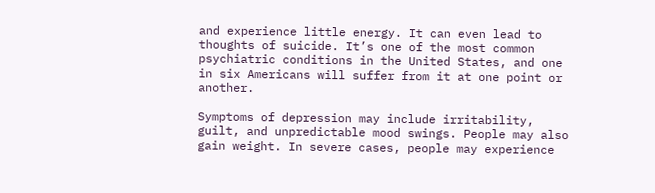and experience little energy. It can even lead to thoughts of suicide. It’s one of the most common psychiatric conditions in the United States, and one in six Americans will suffer from it at one point or another.

Symptoms of depression may include irritability, guilt, and unpredictable mood swings. People may also gain weight. In severe cases, people may experience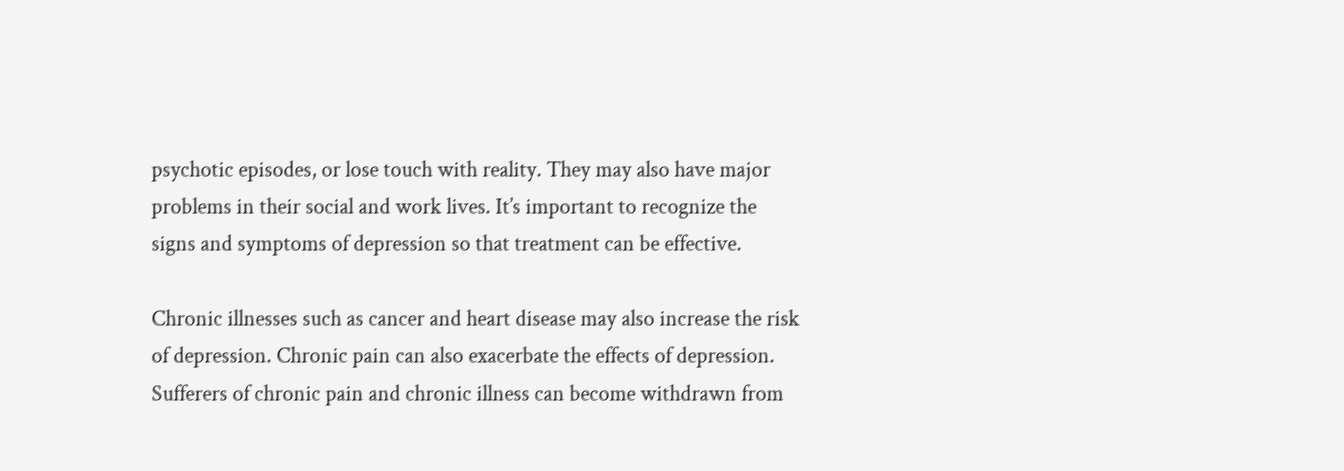psychotic episodes, or lose touch with reality. They may also have major problems in their social and work lives. It’s important to recognize the signs and symptoms of depression so that treatment can be effective.

Chronic illnesses such as cancer and heart disease may also increase the risk of depression. Chronic pain can also exacerbate the effects of depression. Sufferers of chronic pain and chronic illness can become withdrawn from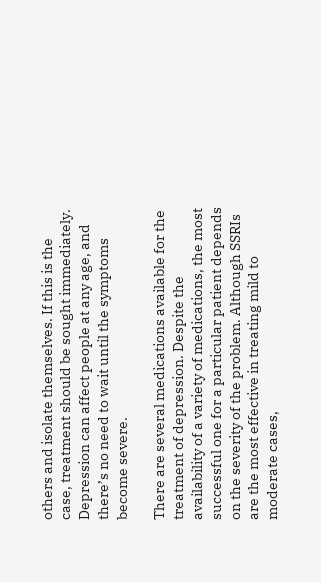others and isolate themselves. If this is the case, treatment should be sought immediately. Depression can affect people at any age, and there’s no need to wait until the symptoms become severe.

There are several medications available for the treatment of depression. Despite the availability of a variety of medications, the most successful one for a particular patient depends on the severity of the problem. Although SSRIs are the most effective in treating mild to moderate cases,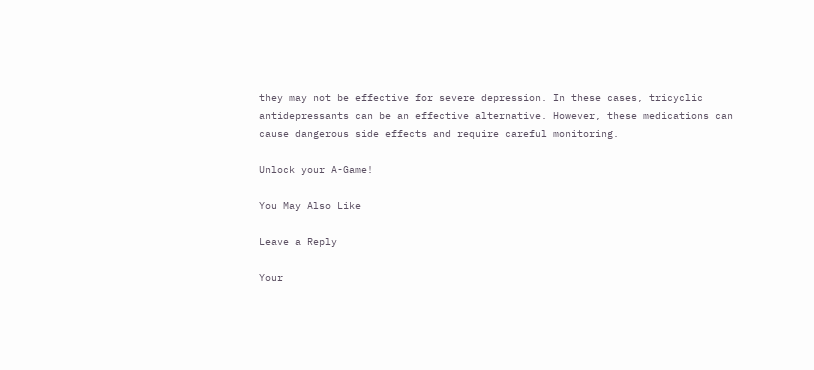they may not be effective for severe depression. In these cases, tricyclic antidepressants can be an effective alternative. However, these medications can cause dangerous side effects and require careful monitoring.

Unlock your A-Game!

You May Also Like

Leave a Reply

Your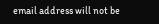email address will not be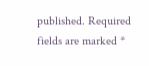published. Required fields are marked *